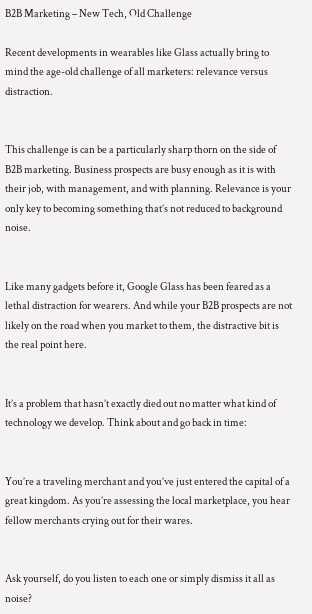B2B Marketing – New Tech, Old Challenge

Recent developments in wearables like Glass actually bring to mind the age-old challenge of all marketers: relevance versus distraction.


This challenge is can be a particularly sharp thorn on the side of B2B marketing. Business prospects are busy enough as it is with their job, with management, and with planning. Relevance is your only key to becoming something that’s not reduced to background noise.


Like many gadgets before it, Google Glass has been feared as a lethal distraction for wearers. And while your B2B prospects are not likely on the road when you market to them, the distractive bit is the real point here.


It’s a problem that hasn’t exactly died out no matter what kind of technology we develop. Think about and go back in time:


You’re a traveling merchant and you’ve just entered the capital of a great kingdom. As you’re assessing the local marketplace, you hear fellow merchants crying out for their wares.


Ask yourself, do you listen to each one or simply dismiss it all as noise?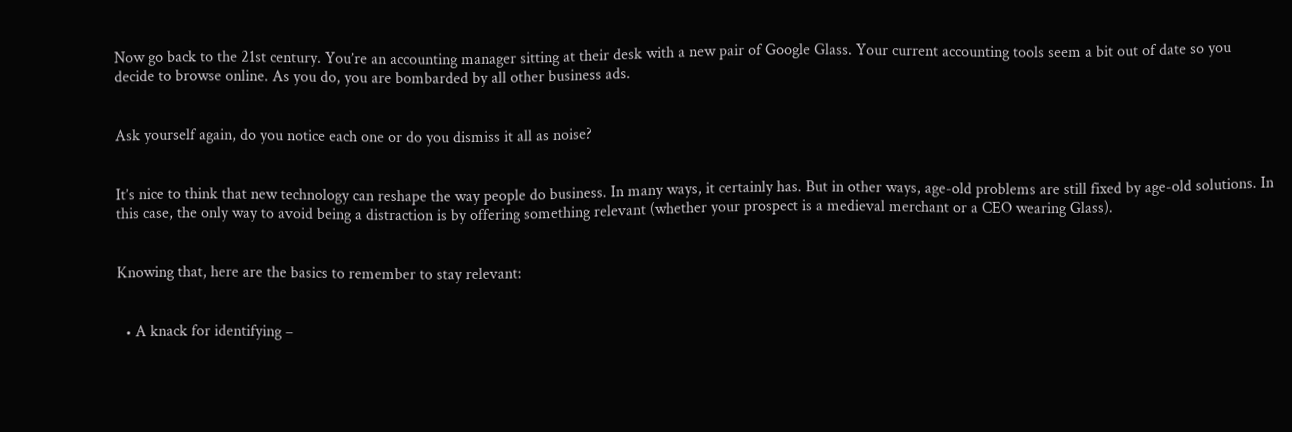Now go back to the 21st century. You’re an accounting manager sitting at their desk with a new pair of Google Glass. Your current accounting tools seem a bit out of date so you decide to browse online. As you do, you are bombarded by all other business ads.


Ask yourself again, do you notice each one or do you dismiss it all as noise?


It’s nice to think that new technology can reshape the way people do business. In many ways, it certainly has. But in other ways, age-old problems are still fixed by age-old solutions. In this case, the only way to avoid being a distraction is by offering something relevant (whether your prospect is a medieval merchant or a CEO wearing Glass).


Knowing that, here are the basics to remember to stay relevant:


  • A knack for identifying –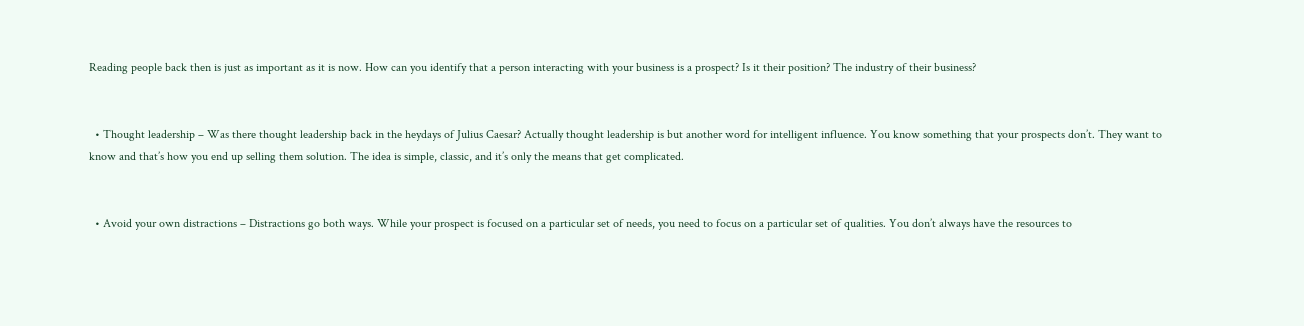Reading people back then is just as important as it is now. How can you identify that a person interacting with your business is a prospect? Is it their position? The industry of their business?


  • Thought leadership – Was there thought leadership back in the heydays of Julius Caesar? Actually thought leadership is but another word for intelligent influence. You know something that your prospects don’t. They want to know and that’s how you end up selling them solution. The idea is simple, classic, and it’s only the means that get complicated.


  • Avoid your own distractions – Distractions go both ways. While your prospect is focused on a particular set of needs, you need to focus on a particular set of qualities. You don’t always have the resources to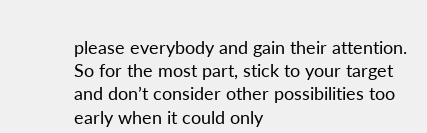please everybody and gain their attention. So for the most part, stick to your target and don’t consider other possibilities too early when it could only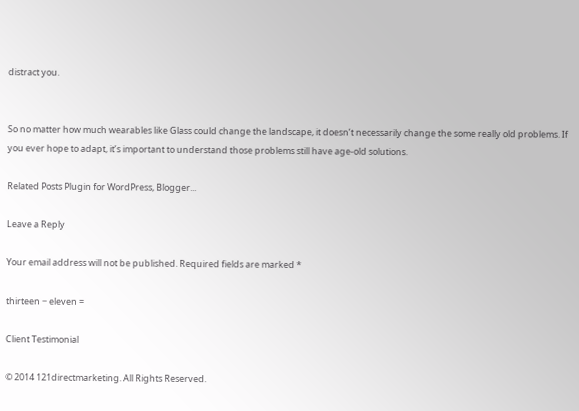distract you.


So no matter how much wearables like Glass could change the landscape, it doesn’t necessarily change the some really old problems. If you ever hope to adapt, it’s important to understand those problems still have age-old solutions.

Related Posts Plugin for WordPress, Blogger...

Leave a Reply

Your email address will not be published. Required fields are marked *

thirteen − eleven =

Client Testimonial

© 2014 121directmarketing. All Rights Reserved.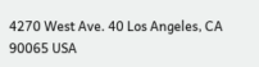4270 West Ave. 40 Los Angeles, CA 90065 USA